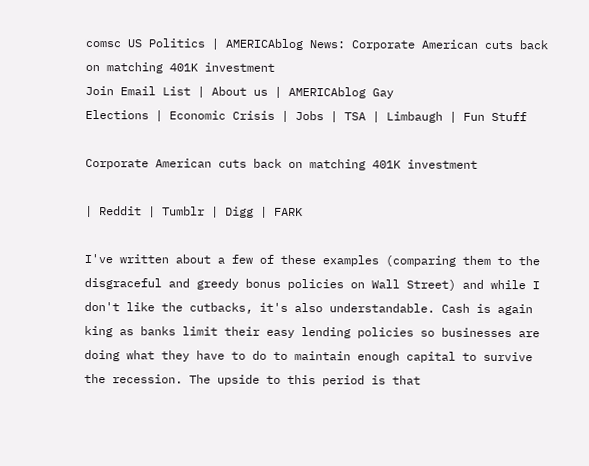comsc US Politics | AMERICAblog News: Corporate American cuts back on matching 401K investment
Join Email List | About us | AMERICAblog Gay
Elections | Economic Crisis | Jobs | TSA | Limbaugh | Fun Stuff

Corporate American cuts back on matching 401K investment

| Reddit | Tumblr | Digg | FARK

I've written about a few of these examples (comparing them to the disgraceful and greedy bonus policies on Wall Street) and while I don't like the cutbacks, it's also understandable. Cash is again king as banks limit their easy lending policies so businesses are doing what they have to do to maintain enough capital to survive the recession. The upside to this period is that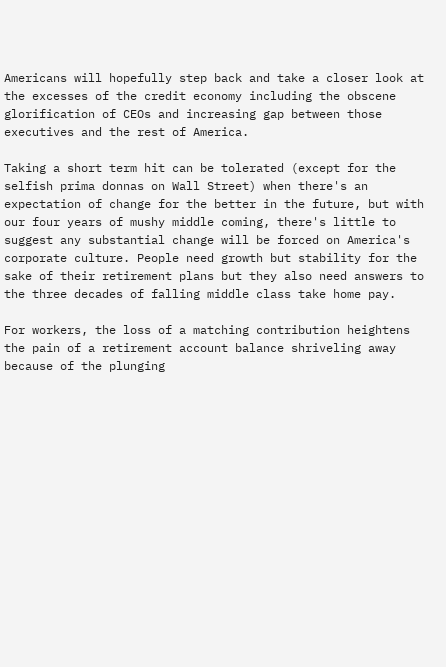Americans will hopefully step back and take a closer look at the excesses of the credit economy including the obscene glorification of CEOs and increasing gap between those executives and the rest of America.

Taking a short term hit can be tolerated (except for the selfish prima donnas on Wall Street) when there's an expectation of change for the better in the future, but with our four years of mushy middle coming, there's little to suggest any substantial change will be forced on America's corporate culture. People need growth but stability for the sake of their retirement plans but they also need answers to the three decades of falling middle class take home pay.

For workers, the loss of a matching contribution heightens the pain of a retirement account balance shriveling away because of the plunging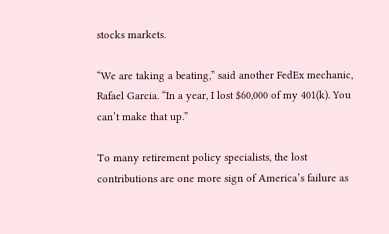stocks markets.

“We are taking a beating,” said another FedEx mechanic, Rafael Garcia. “In a year, I lost $60,000 of my 401(k). You can’t make that up.”

To many retirement policy specialists, the lost contributions are one more sign of America’s failure as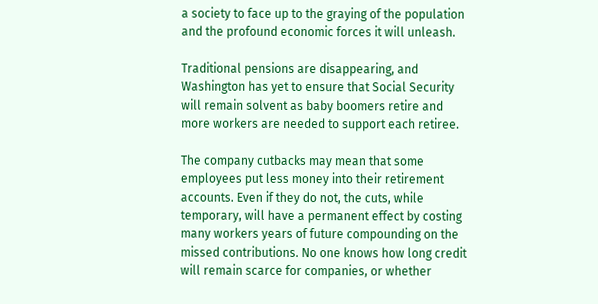a society to face up to the graying of the population and the profound economic forces it will unleash.

Traditional pensions are disappearing, and Washington has yet to ensure that Social Security will remain solvent as baby boomers retire and more workers are needed to support each retiree.

The company cutbacks may mean that some employees put less money into their retirement accounts. Even if they do not, the cuts, while temporary, will have a permanent effect by costing many workers years of future compounding on the missed contributions. No one knows how long credit will remain scarce for companies, or whether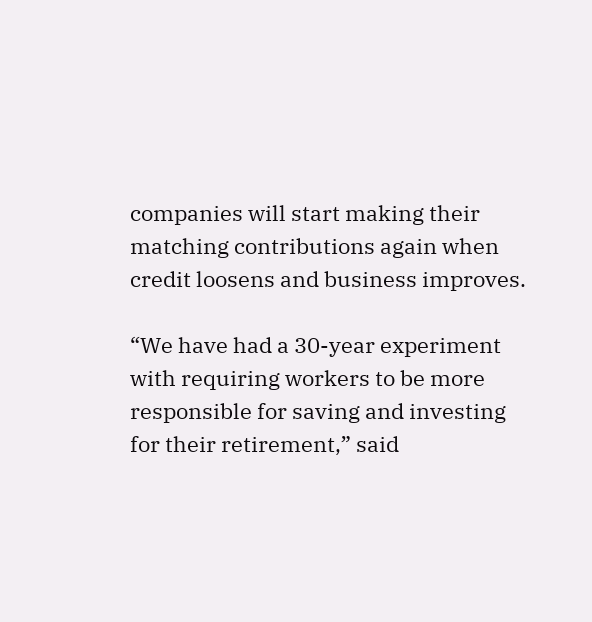companies will start making their matching contributions again when credit loosens and business improves.

“We have had a 30-year experiment with requiring workers to be more responsible for saving and investing for their retirement,” said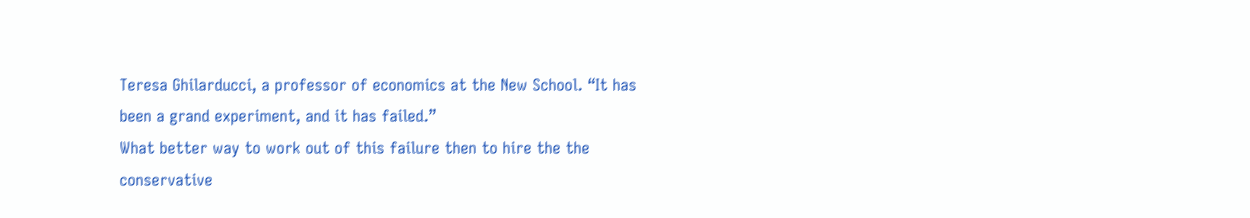Teresa Ghilarducci, a professor of economics at the New School. “It has been a grand experiment, and it has failed.”
What better way to work out of this failure then to hire the the conservative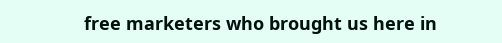free marketers who brought us here in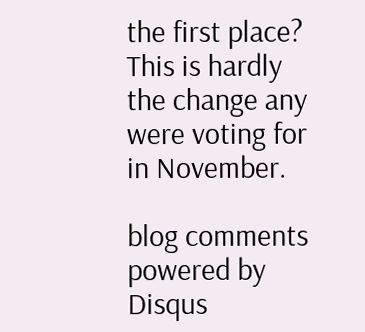the first place? This is hardly the change any were voting for in November.

blog comments powered by Disqus